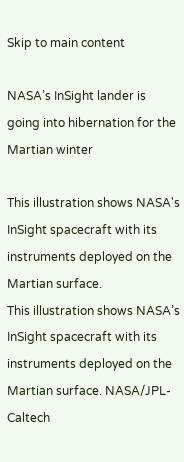Skip to main content

NASA’s InSight lander is going into hibernation for the Martian winter

This illustration shows NASA's InSight spacecraft with its instruments deployed on the Martian surface.
This illustration shows NASA’s InSight spacecraft with its instruments deployed on the Martian surface. NASA/JPL-Caltech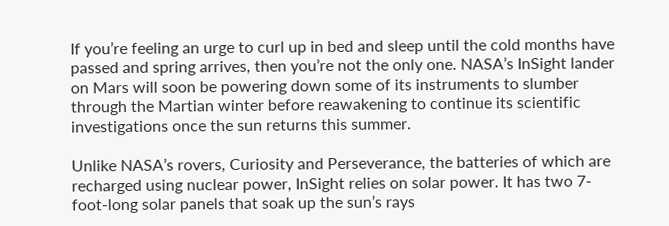If you’re feeling an urge to curl up in bed and sleep until the cold months have passed and spring arrives, then you’re not the only one. NASA’s InSight lander on Mars will soon be powering down some of its instruments to slumber through the Martian winter before reawakening to continue its scientific investigations once the sun returns this summer.

Unlike NASA’s rovers, Curiosity and Perseverance, the batteries of which are recharged using nuclear power, InSight relies on solar power. It has two 7-foot-long solar panels that soak up the sun’s rays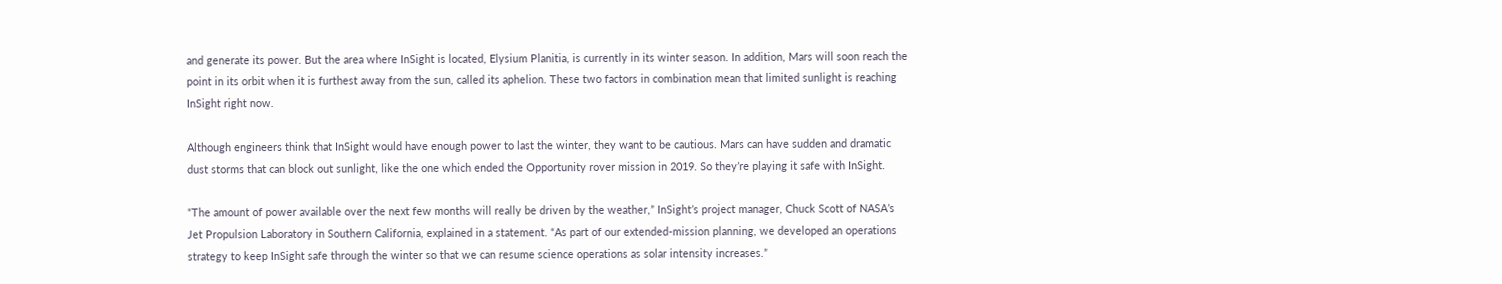and generate its power. But the area where InSight is located, Elysium Planitia, is currently in its winter season. In addition, Mars will soon reach the point in its orbit when it is furthest away from the sun, called its aphelion. These two factors in combination mean that limited sunlight is reaching InSight right now.

Although engineers think that InSight would have enough power to last the winter, they want to be cautious. Mars can have sudden and dramatic dust storms that can block out sunlight, like the one which ended the Opportunity rover mission in 2019. So they’re playing it safe with InSight.

“The amount of power available over the next few months will really be driven by the weather,” InSight’s project manager, Chuck Scott of NASA’s Jet Propulsion Laboratory in Southern California, explained in a statement. “As part of our extended-mission planning, we developed an operations strategy to keep InSight safe through the winter so that we can resume science operations as solar intensity increases.”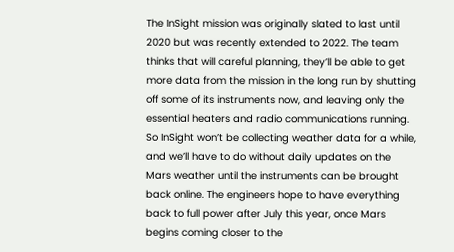The InSight mission was originally slated to last until 2020 but was recently extended to 2022. The team thinks that will careful planning, they’ll be able to get more data from the mission in the long run by shutting off some of its instruments now, and leaving only the essential heaters and radio communications running. So InSight won’t be collecting weather data for a while, and we’ll have to do without daily updates on the Mars weather until the instruments can be brought back online. The engineers hope to have everything back to full power after July this year, once Mars begins coming closer to the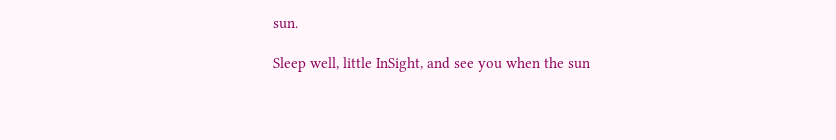sun.

Sleep well, little InSight, and see you when the sun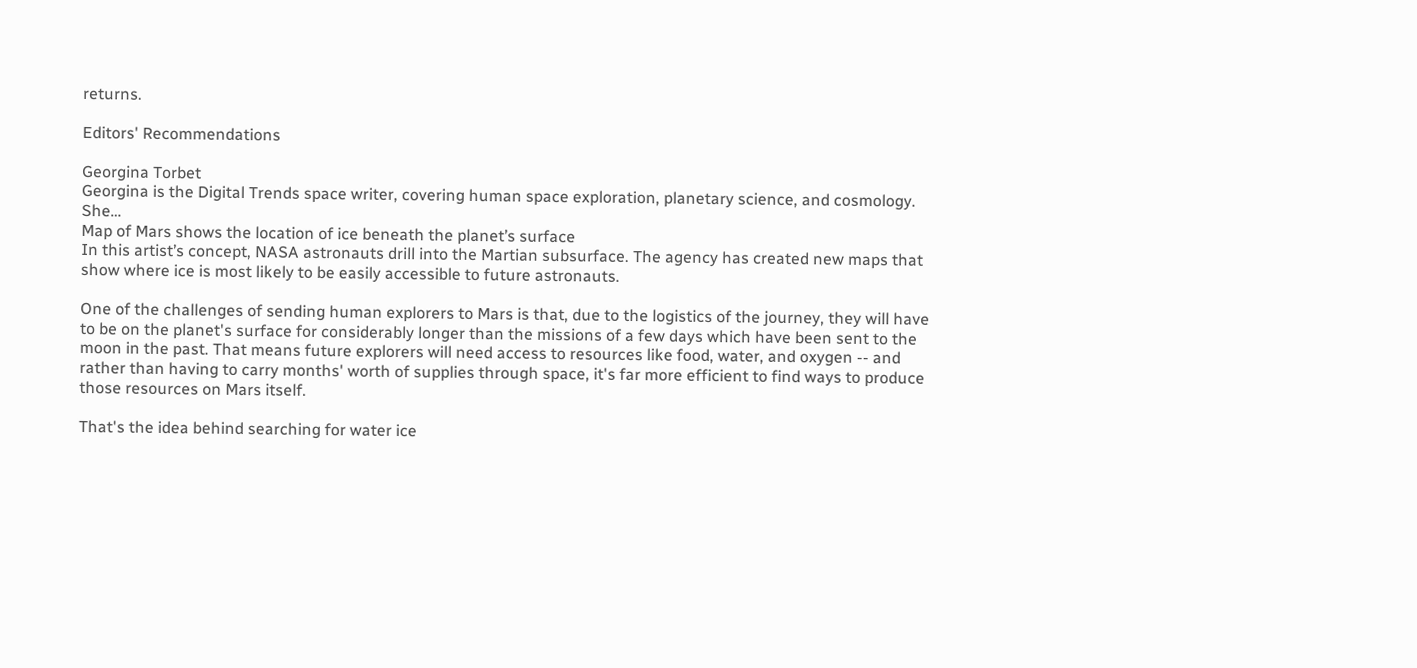returns.

Editors' Recommendations

Georgina Torbet
Georgina is the Digital Trends space writer, covering human space exploration, planetary science, and cosmology. She…
Map of Mars shows the location of ice beneath the planet’s surface
In this artist’s concept, NASA astronauts drill into the Martian subsurface. The agency has created new maps that show where ice is most likely to be easily accessible to future astronauts.

One of the challenges of sending human explorers to Mars is that, due to the logistics of the journey, they will have to be on the planet's surface for considerably longer than the missions of a few days which have been sent to the moon in the past. That means future explorers will need access to resources like food, water, and oxygen -- and rather than having to carry months' worth of supplies through space, it's far more efficient to find ways to produce those resources on Mars itself.

That's the idea behind searching for water ice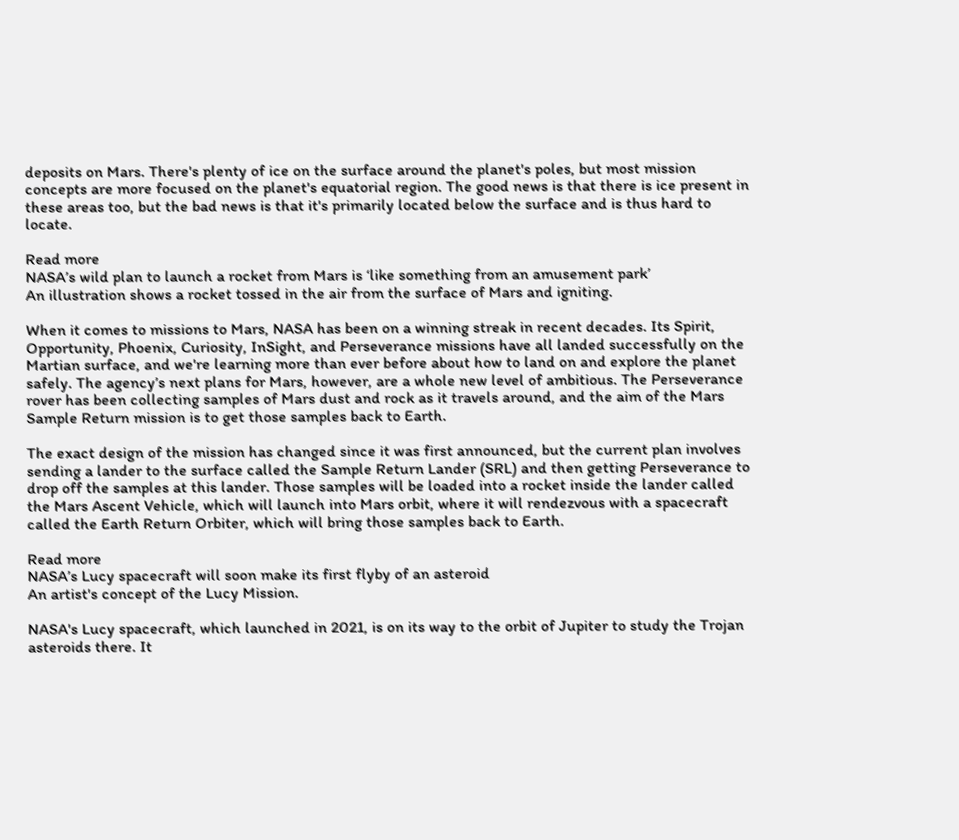deposits on Mars. There's plenty of ice on the surface around the planet's poles, but most mission concepts are more focused on the planet's equatorial region. The good news is that there is ice present in these areas too, but the bad news is that it's primarily located below the surface and is thus hard to locate.

Read more
NASA’s wild plan to launch a rocket from Mars is ‘like something from an amusement park’
An illustration shows a rocket tossed in the air from the surface of Mars and igniting.

When it comes to missions to Mars, NASA has been on a winning streak in recent decades. Its Spirit, Opportunity, Phoenix, Curiosity, InSight, and Perseverance missions have all landed successfully on the Martian surface, and we're learning more than ever before about how to land on and explore the planet safely. The agency’s next plans for Mars, however, are a whole new level of ambitious. The Perseverance rover has been collecting samples of Mars dust and rock as it travels around, and the aim of the Mars Sample Return mission is to get those samples back to Earth.

The exact design of the mission has changed since it was first announced, but the current plan involves sending a lander to the surface called the Sample Return Lander (SRL) and then getting Perseverance to drop off the samples at this lander. Those samples will be loaded into a rocket inside the lander called the Mars Ascent Vehicle, which will launch into Mars orbit, where it will rendezvous with a spacecraft called the Earth Return Orbiter, which will bring those samples back to Earth.

Read more
NASA’s Lucy spacecraft will soon make its first flyby of an asteroid
An artist's concept of the Lucy Mission.

NASA's Lucy spacecraft, which launched in 2021, is on its way to the orbit of Jupiter to study the Trojan asteroids there. It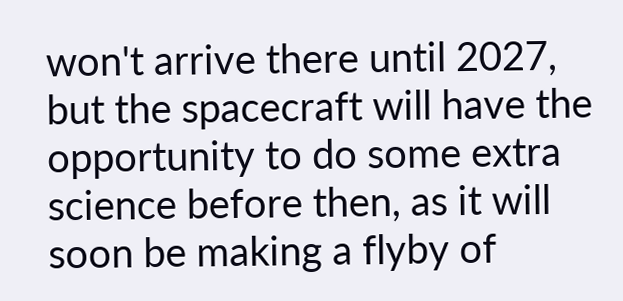won't arrive there until 2027, but the spacecraft will have the opportunity to do some extra science before then, as it will soon be making a flyby of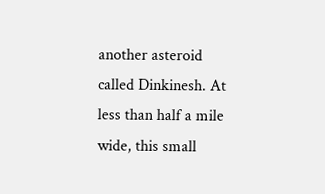another asteroid called Dinkinesh. At less than half a mile wide, this small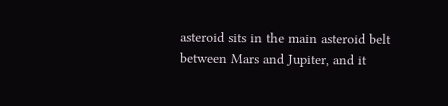asteroid sits in the main asteroid belt between Mars and Jupiter, and it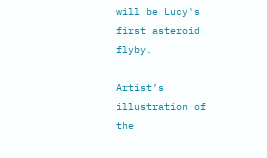will be Lucy's first asteroid flyby.

Artist’s illustration of the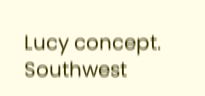Lucy concept. Southwest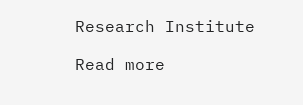Research Institute

Read more